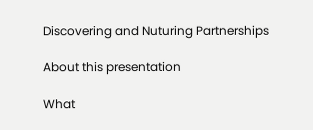Discovering and Nuturing Partnerships

About this presentation

What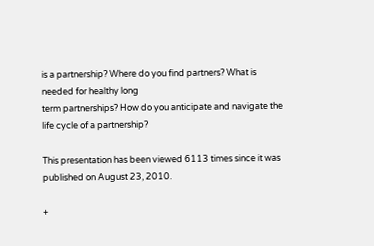is a partnership? Where do you find partners? What is needed for healthy long
term partnerships? How do you anticipate and navigate the life cycle of a partnership?

This presentation has been viewed 6113 times since it was published on August 23, 2010.

+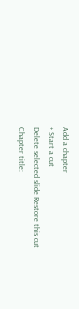Add a chapter
+ Start a cut
Delete selected slide Restore this cut
Chapter title: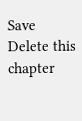Save Delete this chapter